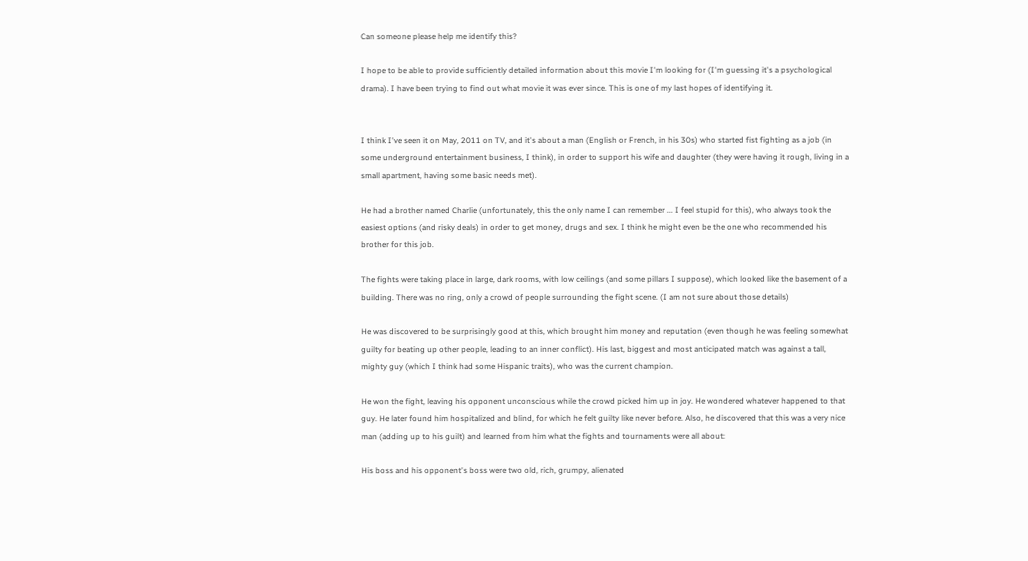Can someone please help me identify this?

I hope to be able to provide sufficiently detailed information about this movie I'm looking for (I'm guessing it's a psychological drama). I have been trying to find out what movie it was ever since. This is one of my last hopes of identifying it.


I think I've seen it on May, 2011 on TV, and it's about a man (English or French, in his 30s) who started fist fighting as a job (in some underground entertainment business, I think), in order to support his wife and daughter (they were having it rough, living in a small apartment, having some basic needs met).

He had a brother named Charlie (unfortunately, this the only name I can remember ... I feel stupid for this), who always took the easiest options (and risky deals) in order to get money, drugs and sex. I think he might even be the one who recommended his brother for this job.

The fights were taking place in large, dark rooms, with low ceilings (and some pillars I suppose), which looked like the basement of a building. There was no ring, only a crowd of people surrounding the fight scene. (I am not sure about those details)

He was discovered to be surprisingly good at this, which brought him money and reputation (even though he was feeling somewhat guilty for beating up other people, leading to an inner conflict). His last, biggest and most anticipated match was against a tall, mighty guy (which I think had some Hispanic traits), who was the current champion.

He won the fight, leaving his opponent unconscious while the crowd picked him up in joy. He wondered whatever happened to that guy. He later found him hospitalized and blind, for which he felt guilty like never before. Also, he discovered that this was a very nice man (adding up to his guilt) and learned from him what the fights and tournaments were all about:

His boss and his opponent's boss were two old, rich, grumpy, alienated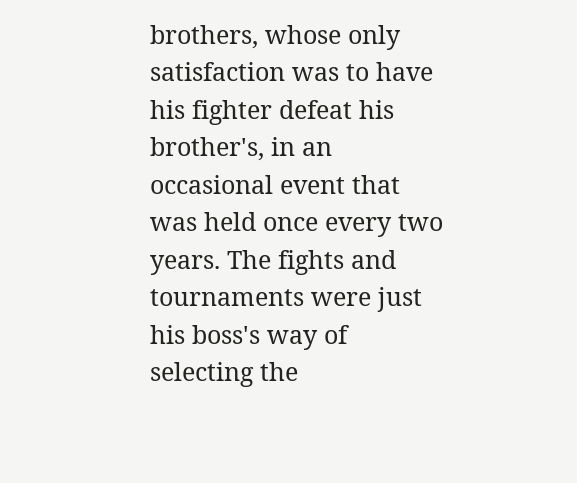brothers, whose only satisfaction was to have his fighter defeat his brother's, in an occasional event that was held once every two years. The fights and tournaments were just his boss's way of selecting the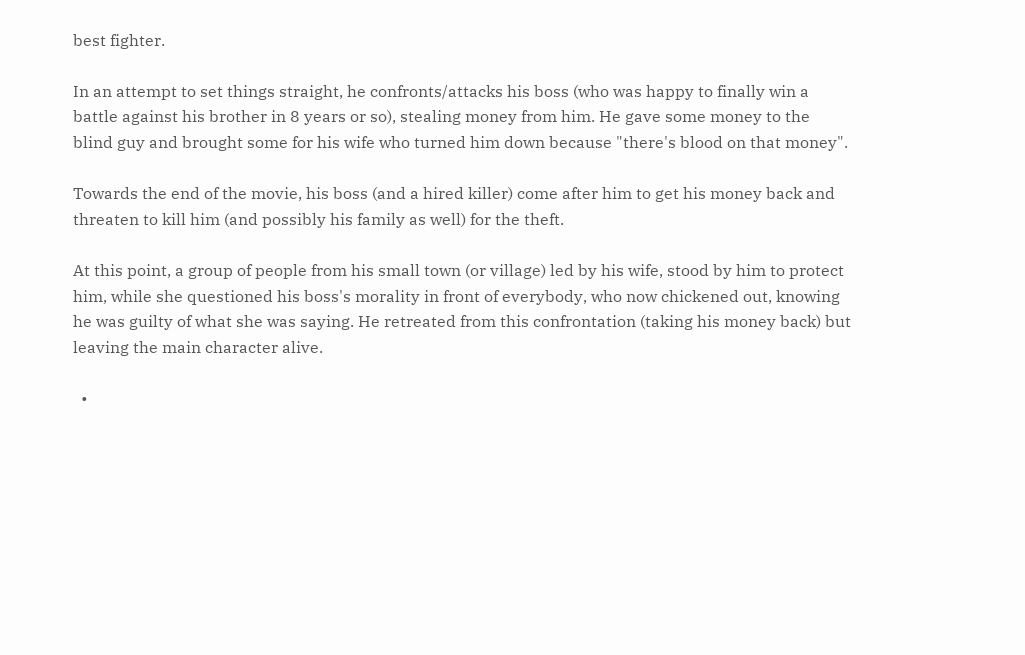best fighter.

In an attempt to set things straight, he confronts/attacks his boss (who was happy to finally win a battle against his brother in 8 years or so), stealing money from him. He gave some money to the blind guy and brought some for his wife who turned him down because "there's blood on that money".

Towards the end of the movie, his boss (and a hired killer) come after him to get his money back and threaten to kill him (and possibly his family as well) for the theft.

At this point, a group of people from his small town (or village) led by his wife, stood by him to protect him, while she questioned his boss's morality in front of everybody, who now chickened out, knowing he was guilty of what she was saying. He retreated from this confrontation (taking his money back) but leaving the main character alive.

  •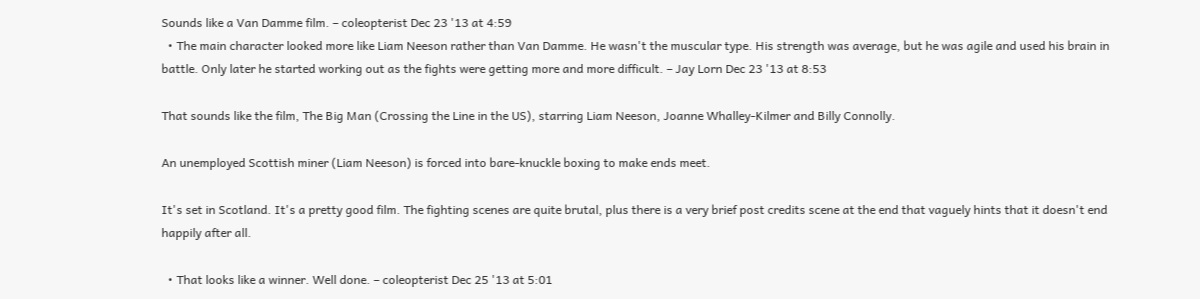Sounds like a Van Damme film. – coleopterist Dec 23 '13 at 4:59
  • The main character looked more like Liam Neeson rather than Van Damme. He wasn't the muscular type. His strength was average, but he was agile and used his brain in battle. Only later he started working out as the fights were getting more and more difficult. – Jay Lorn Dec 23 '13 at 8:53

That sounds like the film, The Big Man (Crossing the Line in the US), starring Liam Neeson, Joanne Whalley-Kilmer and Billy Connolly.

An unemployed Scottish miner (Liam Neeson) is forced into bare-knuckle boxing to make ends meet.

It's set in Scotland. It's a pretty good film. The fighting scenes are quite brutal, plus there is a very brief post credits scene at the end that vaguely hints that it doesn't end happily after all.

  • That looks like a winner. Well done. – coleopterist Dec 25 '13 at 5:01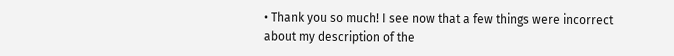• Thank you so much! I see now that a few things were incorrect about my description of the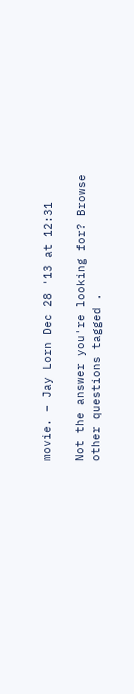movie. – Jay Lorn Dec 28 '13 at 12:31

Not the answer you're looking for? Browse other questions tagged .